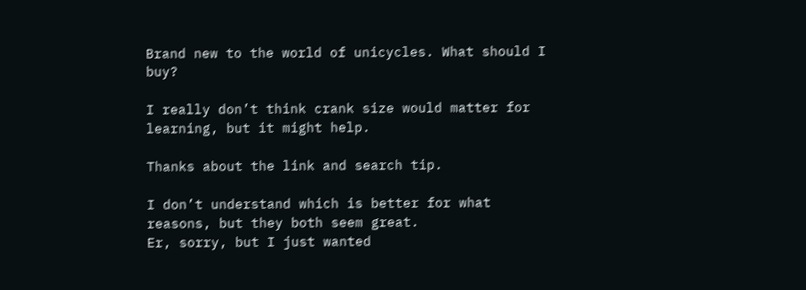Brand new to the world of unicycles. What should I buy?

I really don’t think crank size would matter for learning, but it might help.

Thanks about the link and search tip.

I don’t understand which is better for what reasons, but they both seem great.
Er, sorry, but I just wanted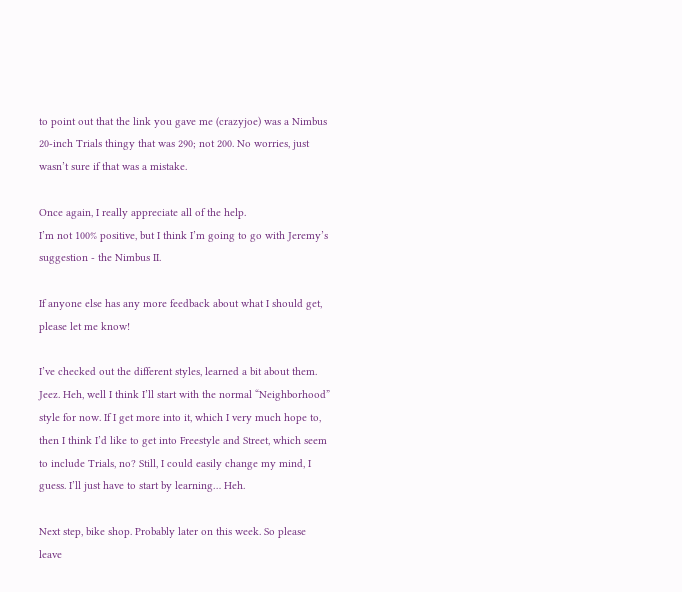to point out that the link you gave me (crazyjoe) was a Nimbus 20-inch Trials thingy that was 290; not 200. No worries, just wasn’t sure if that was a mistake.

Once again, I really appreciate all of the help.
I’m not 100% positive, but I think I’m going to go with Jeremy’s suggestion - the Nimbus II.

If anyone else has any more feedback about what I should get, please let me know!

I’ve checked out the different styles, learned a bit about them. Jeez. Heh, well I think I’ll start with the normal “Neighborhood” style for now. If I get more into it, which I very much hope to, then I think I’d like to get into Freestyle and Street, which seem to include Trials, no? Still, I could easily change my mind, I guess. I’ll just have to start by learning… Heh.

Next step, bike shop. Probably later on this week. So please leave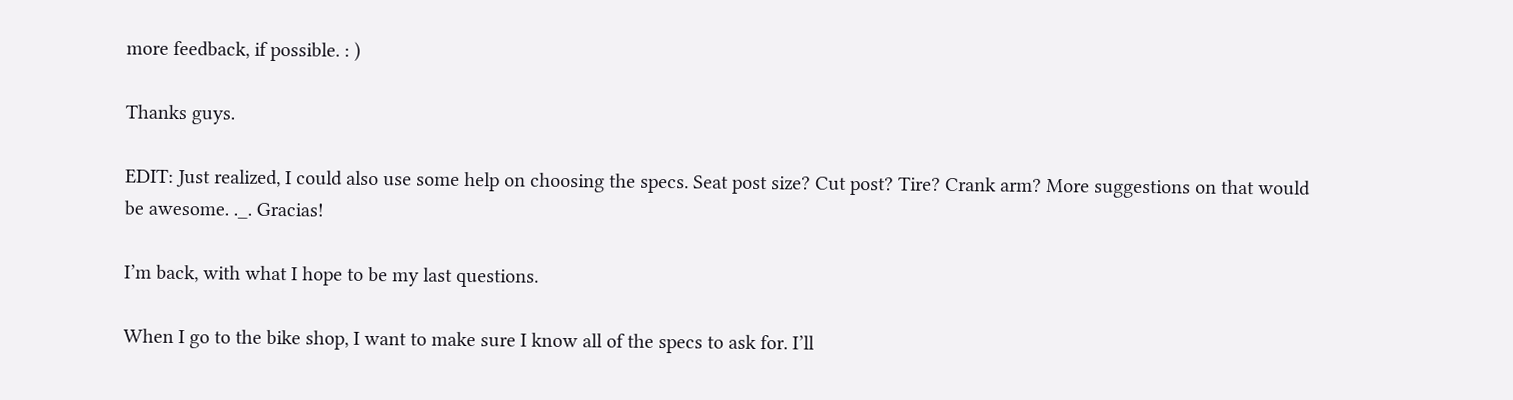more feedback, if possible. : )

Thanks guys.

EDIT: Just realized, I could also use some help on choosing the specs. Seat post size? Cut post? Tire? Crank arm? More suggestions on that would be awesome. ._. Gracias!

I’m back, with what I hope to be my last questions.

When I go to the bike shop, I want to make sure I know all of the specs to ask for. I’ll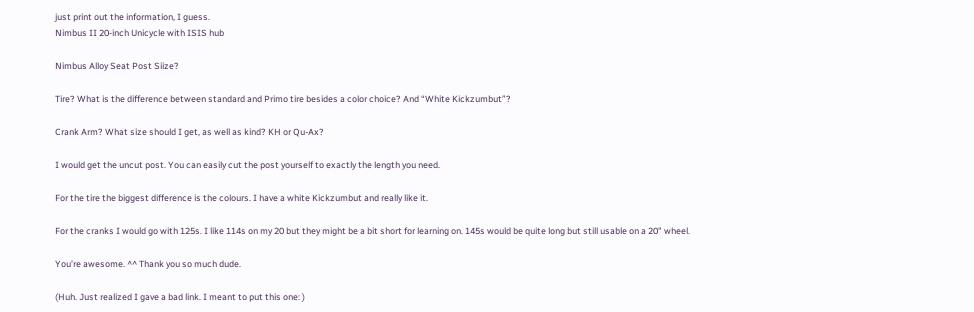just print out the information, I guess.
Nimbus II 20-inch Unicycle with ISIS hub

Nimbus Alloy Seat Post Siize?

Tire? What is the difference between standard and Primo tire besides a color choice? And “White Kickzumbut”?

Crank Arm? What size should I get, as well as kind? KH or Qu-Ax?

I would get the uncut post. You can easily cut the post yourself to exactly the length you need.

For the tire the biggest difference is the colours. I have a white Kickzumbut and really like it.

For the cranks I would go with 125s. I like 114s on my 20 but they might be a bit short for learning on. 145s would be quite long but still usable on a 20" wheel.

You’re awesome. ^^ Thank you so much dude.

(Huh. Just realized I gave a bad link. I meant to put this one: )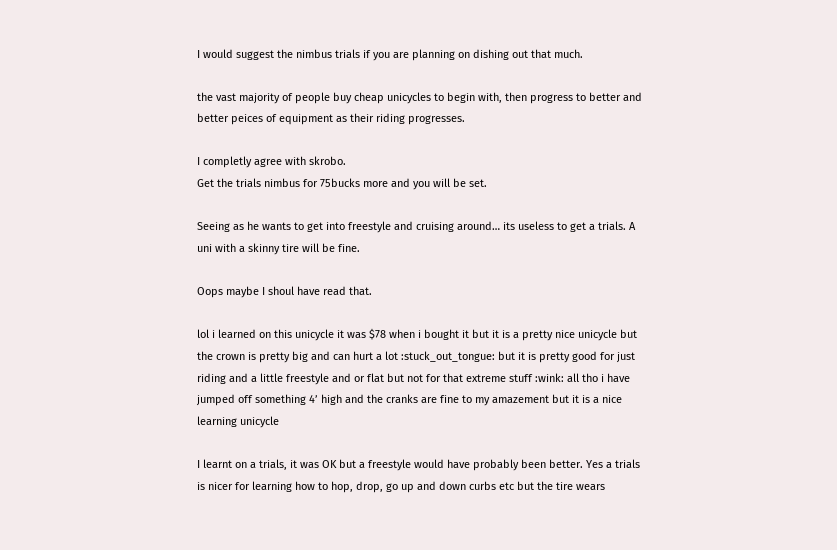I would suggest the nimbus trials if you are planning on dishing out that much.

the vast majority of people buy cheap unicycles to begin with, then progress to better and better peices of equipment as their riding progresses.

I completly agree with skrobo.
Get the trials nimbus for 75bucks more and you will be set.

Seeing as he wants to get into freestyle and cruising around… its useless to get a trials. A uni with a skinny tire will be fine.

Oops maybe I shoul have read that.

lol i learned on this unicycle it was $78 when i bought it but it is a pretty nice unicycle but the crown is pretty big and can hurt a lot :stuck_out_tongue: but it is pretty good for just riding and a little freestyle and or flat but not for that extreme stuff :wink: all tho i have jumped off something 4’ high and the cranks are fine to my amazement but it is a nice learning unicycle

I learnt on a trials, it was OK but a freestyle would have probably been better. Yes a trials is nicer for learning how to hop, drop, go up and down curbs etc but the tire wears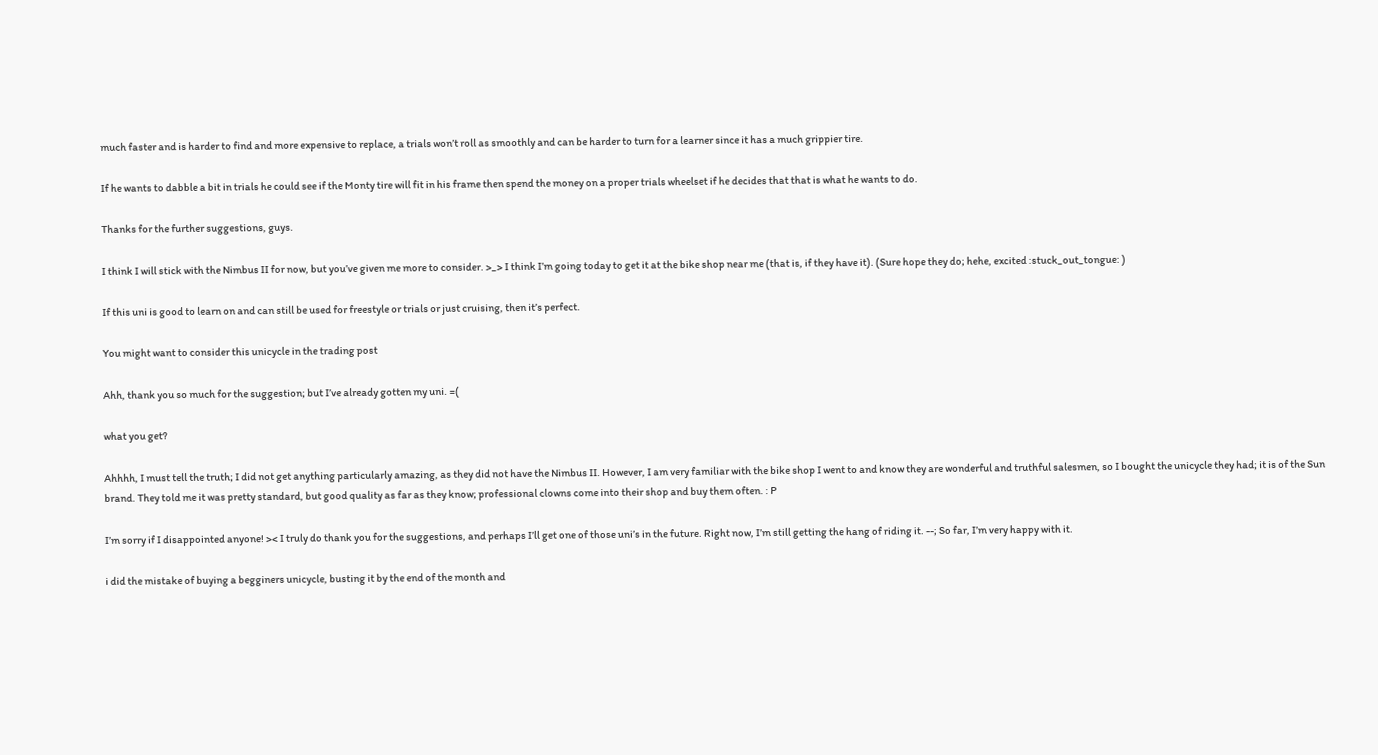much faster and is harder to find and more expensive to replace, a trials won’t roll as smoothly and can be harder to turn for a learner since it has a much grippier tire.

If he wants to dabble a bit in trials he could see if the Monty tire will fit in his frame then spend the money on a proper trials wheelset if he decides that that is what he wants to do.

Thanks for the further suggestions, guys.

I think I will stick with the Nimbus II for now, but you’ve given me more to consider. >_> I think I’m going today to get it at the bike shop near me (that is, if they have it). (Sure hope they do; hehe, excited :stuck_out_tongue: )

If this uni is good to learn on and can still be used for freestyle or trials or just cruising, then it’s perfect.

You might want to consider this unicycle in the trading post

Ahh, thank you so much for the suggestion; but I’ve already gotten my uni. =(

what you get?

Ahhhh, I must tell the truth; I did not get anything particularly amazing, as they did not have the Nimbus II. However, I am very familiar with the bike shop I went to and know they are wonderful and truthful salesmen, so I bought the unicycle they had; it is of the Sun brand. They told me it was pretty standard, but good quality as far as they know; professional clowns come into their shop and buy them often. : P

I’m sorry if I disappointed anyone! >< I truly do thank you for the suggestions, and perhaps I’ll get one of those uni’s in the future. Right now, I’m still getting the hang of riding it. --; So far, I’m very happy with it.

i did the mistake of buying a begginers unicycle, busting it by the end of the month and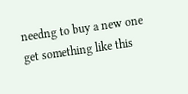needng to buy a new one
get something like this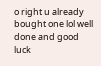o right u already bought one lol well done and good luck